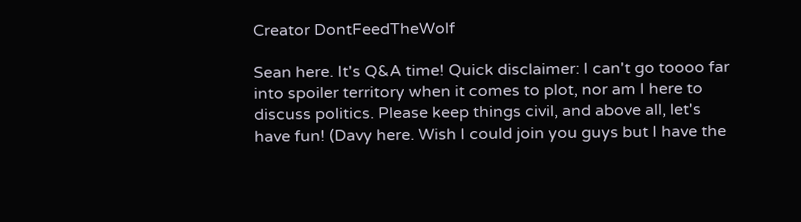Creator DontFeedTheWolf

Sean here. It's Q&A time! Quick disclaimer: I can't go toooo far into spoiler territory when it comes to plot, nor am I here to discuss politics. Please keep things civil, and above all, let's have fun! (Davy here. Wish I could join you guys but I have the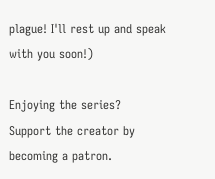plague! I'll rest up and speak with you soon!)

Enjoying the series? Support the creator by becoming a patron.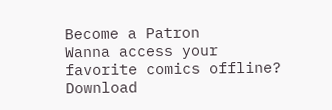Become a Patron
Wanna access your favorite comics offline? Download